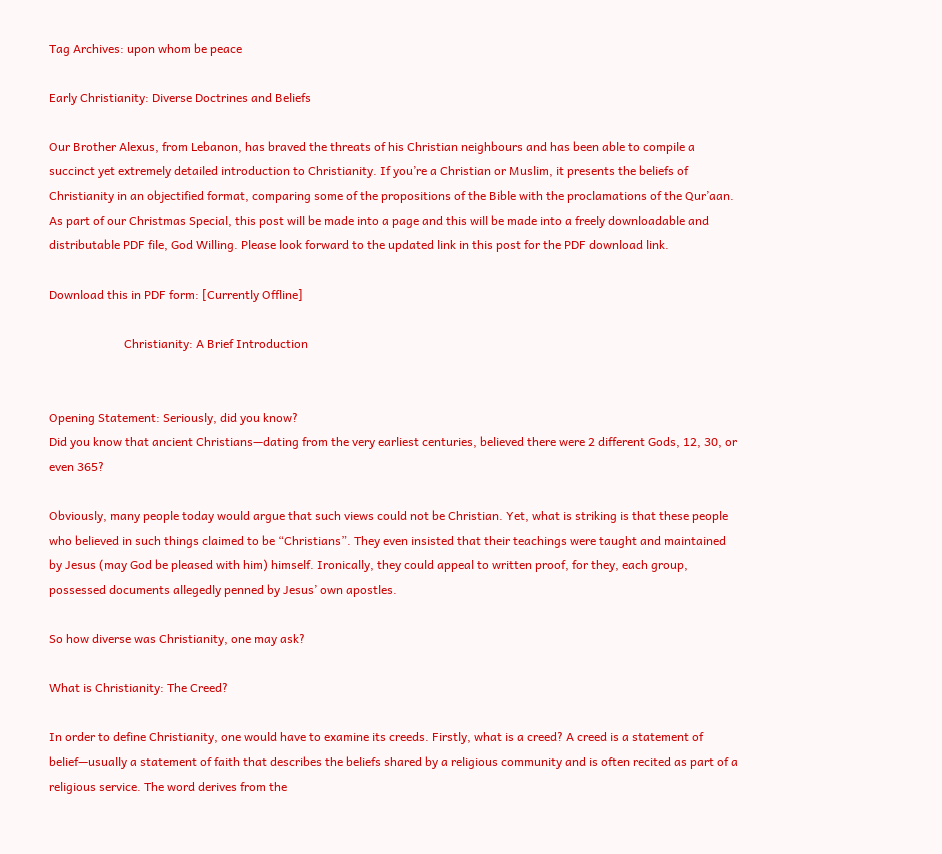Tag Archives: upon whom be peace

Early Christianity: Diverse Doctrines and Beliefs

Our Brother Alexus, from Lebanon, has braved the threats of his Christian neighbours and has been able to compile a succinct yet extremely detailed introduction to Christianity. If you’re a Christian or Muslim, it presents the beliefs of Christianity in an objectified format, comparing some of the propositions of the Bible with the proclamations of the Qur’aan. As part of our Christmas Special, this post will be made into a page and this will be made into a freely downloadable and distributable PDF file, God Willing. Please look forward to the updated link in this post for the PDF download link.

Download this in PDF form: [Currently Offline]

                         Christianity: A Brief Introduction


Opening Statement: Seriously, did you know?
Did you know that ancient Christians—dating from the very earliest centuries, believed there were 2 different Gods, 12, 30, or even 365?

Obviously, many people today would argue that such views could not be Christian. Yet, what is striking is that these people who believed in such things claimed to be “Christians”. They even insisted that their teachings were taught and maintained by Jesus (may God be pleased with him) himself. Ironically, they could appeal to written proof, for they, each group, possessed documents allegedly penned by Jesus’ own apostles.

So how diverse was Christianity, one may ask?

What is Christianity: The Creed?

In order to define Christianity, one would have to examine its creeds. Firstly, what is a creed? A creed is a statement of belief—usually a statement of faith that describes the beliefs shared by a religious community and is often recited as part of a religious service. The word derives from the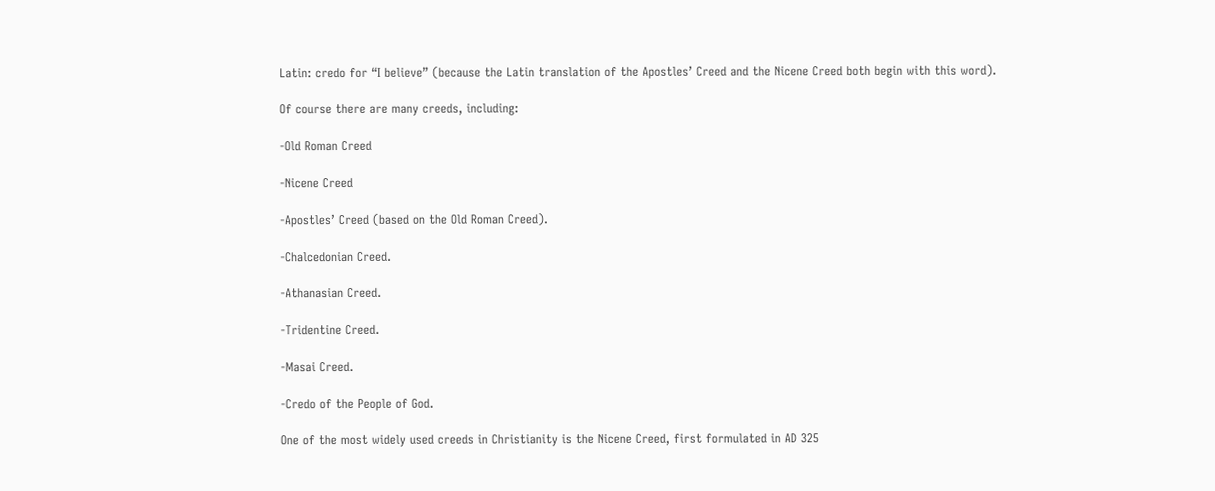Latin: credo for “I believe” (because the Latin translation of the Apostles’ Creed and the Nicene Creed both begin with this word).

Of course there are many creeds, including:

-Old Roman Creed

-Nicene Creed

-Apostles’ Creed (based on the Old Roman Creed).

-Chalcedonian Creed.

-Athanasian Creed.

-Tridentine Creed.

-Masai Creed.

-Credo of the People of God.

One of the most widely used creeds in Christianity is the Nicene Creed, first formulated in AD 325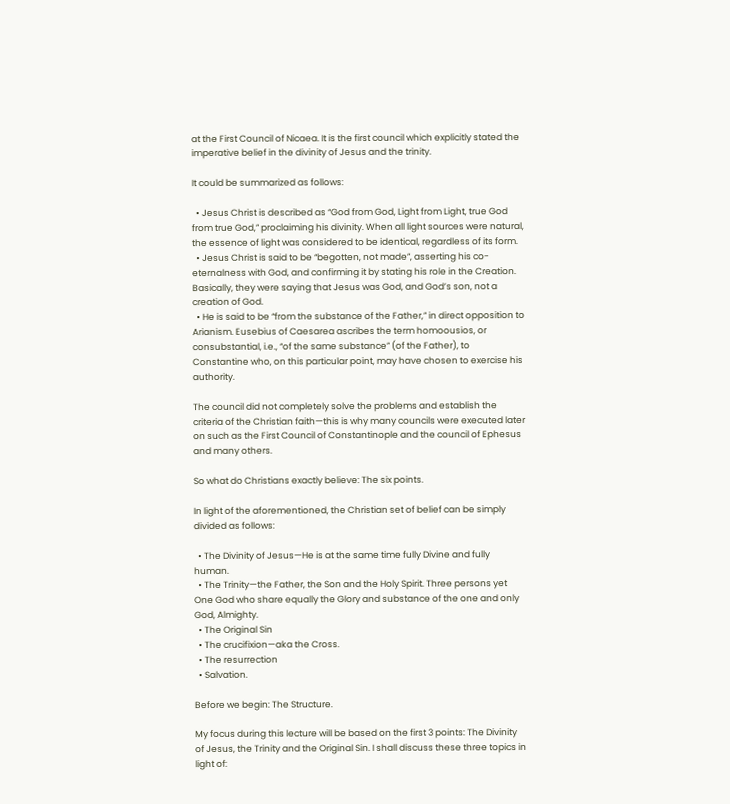at the First Council of Nicaea. It is the first council which explicitly stated the imperative belief in the divinity of Jesus and the trinity.

It could be summarized as follows:

  • Jesus Christ is described as “God from God, Light from Light, true God from true God,” proclaiming his divinity. When all light sources were natural, the essence of light was considered to be identical, regardless of its form.
  • Jesus Christ is said to be “begotten, not made”, asserting his co-eternalness with God, and confirming it by stating his role in the Creation. Basically, they were saying that Jesus was God, and God’s son, not a creation of God.
  • He is said to be “from the substance of the Father,” in direct opposition to Arianism. Eusebius of Caesarea ascribes the term homoousios, or consubstantial, i.e., “of the same substance” (of the Father), to Constantine who, on this particular point, may have chosen to exercise his authority.

The council did not completely solve the problems and establish the criteria of the Christian faith—this is why many councils were executed later on such as the First Council of Constantinople and the council of Ephesus and many others.

So what do Christians exactly believe: The six points.

In light of the aforementioned, the Christian set of belief can be simply divided as follows:

  • The Divinity of Jesus—He is at the same time fully Divine and fully human.
  • The Trinity—the Father, the Son and the Holy Spirit. Three persons yet One God who share equally the Glory and substance of the one and only God, Almighty.
  • The Original Sin
  • The crucifixion—aka the Cross.
  • The resurrection
  • Salvation.

Before we begin: The Structure.

My focus during this lecture will be based on the first 3 points: The Divinity of Jesus, the Trinity and the Original Sin. I shall discuss these three topics in light of: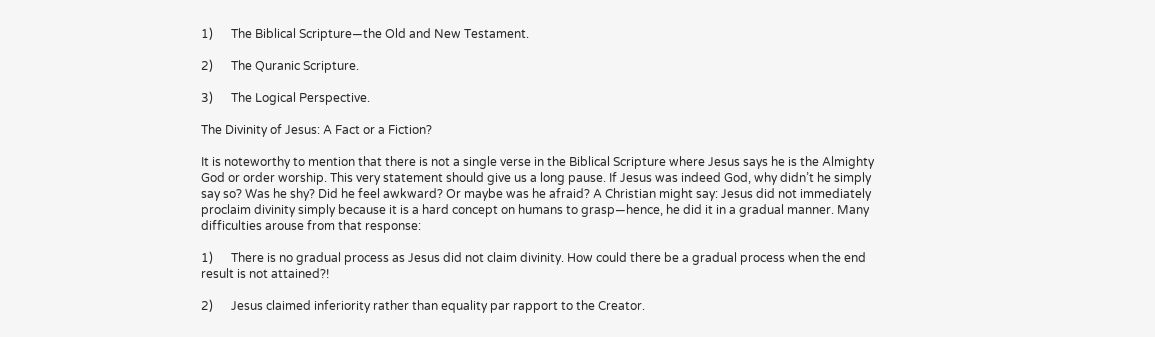1)      The Biblical Scripture—the Old and New Testament.

2)      The Quranic Scripture.

3)      The Logical Perspective.

The Divinity of Jesus: A Fact or a Fiction?

It is noteworthy to mention that there is not a single verse in the Biblical Scripture where Jesus says he is the Almighty God or order worship. This very statement should give us a long pause. If Jesus was indeed God, why didn’t he simply say so? Was he shy? Did he feel awkward? Or maybe was he afraid? A Christian might say: Jesus did not immediately proclaim divinity simply because it is a hard concept on humans to grasp—hence, he did it in a gradual manner. Many difficulties arouse from that response:

1)      There is no gradual process as Jesus did not claim divinity. How could there be a gradual process when the end result is not attained?!

2)      Jesus claimed inferiority rather than equality par rapport to the Creator.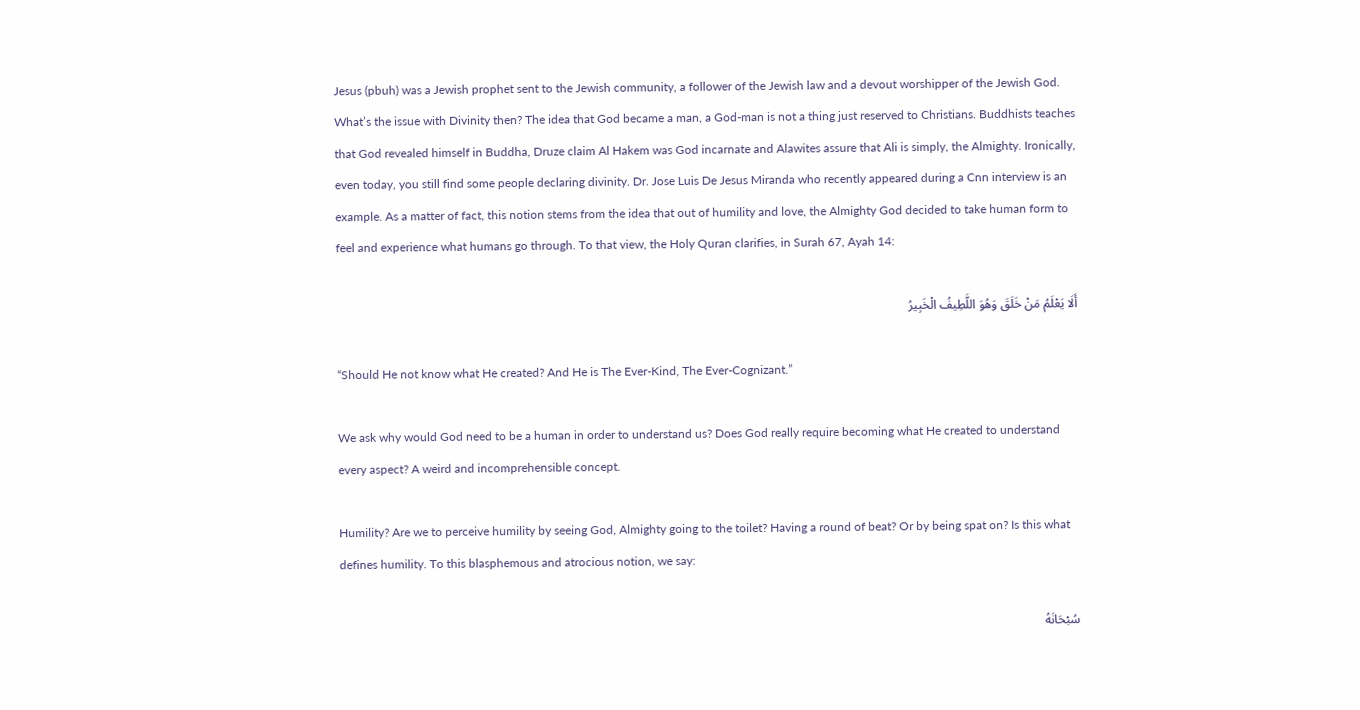Jesus (pbuh) was a Jewish prophet sent to the Jewish community, a follower of the Jewish law and a devout worshipper of the Jewish God. What’s the issue with Divinity then? The idea that God became a man, a God-man is not a thing just reserved to Christians. Buddhists teaches that God revealed himself in Buddha, Druze claim Al Hakem was God incarnate and Alawites assure that Ali is simply, the Almighty. Ironically, even today, you still find some people declaring divinity. Dr. Jose Luis De Jesus Miranda who recently appeared during a Cnn interview is an example. As a matter of fact, this notion stems from the idea that out of humility and love, the Almighty God decided to take human form to feel and experience what humans go through. To that view, the Holy Quran clarifies, in Surah 67, Ayah 14:

أَلَا يَعْلَمُ مَنْ خَلَقَ وَهُوَ اللَّطِيفُ الْخَبِيرُ

“Should He not know what He created? And He is The Ever-Kind, The Ever-Cognizant.”

We ask why would God need to be a human in order to understand us? Does God really require becoming what He created to understand every aspect? A weird and incomprehensible concept.

Humility? Are we to perceive humility by seeing God, Almighty going to the toilet? Having a round of beat? Or by being spat on? Is this what defines humility. To this blasphemous and atrocious notion, we say:

سُبْحَانَهُ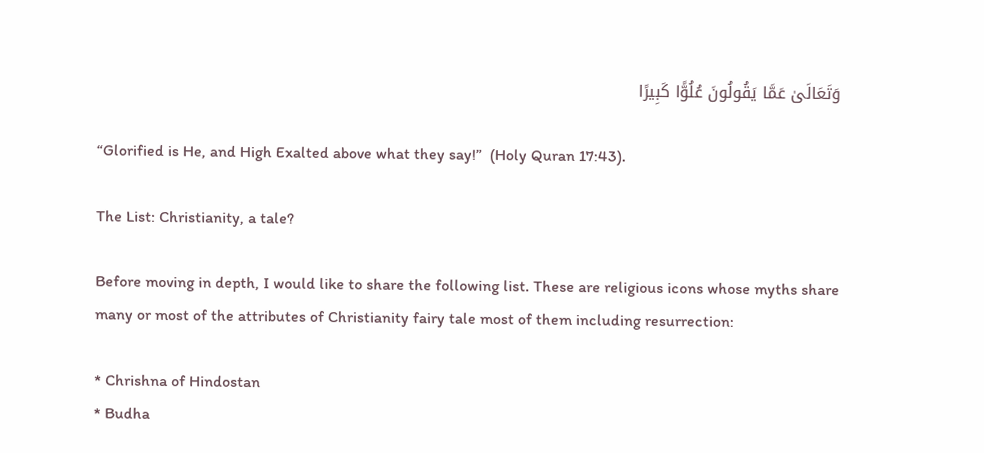وَتَعَالَىٰ عَمَّا يَقُولُونَ عُلُوًّا كَبِيرًا

“Glorified is He, and High Exalted above what they say!”  (Holy Quran 17:43).

The List: Christianity, a tale?

Before moving in depth, I would like to share the following list. These are religious icons whose myths share many or most of the attributes of Christianity fairy tale most of them including resurrection:

* Chrishna of Hindostan
* Budha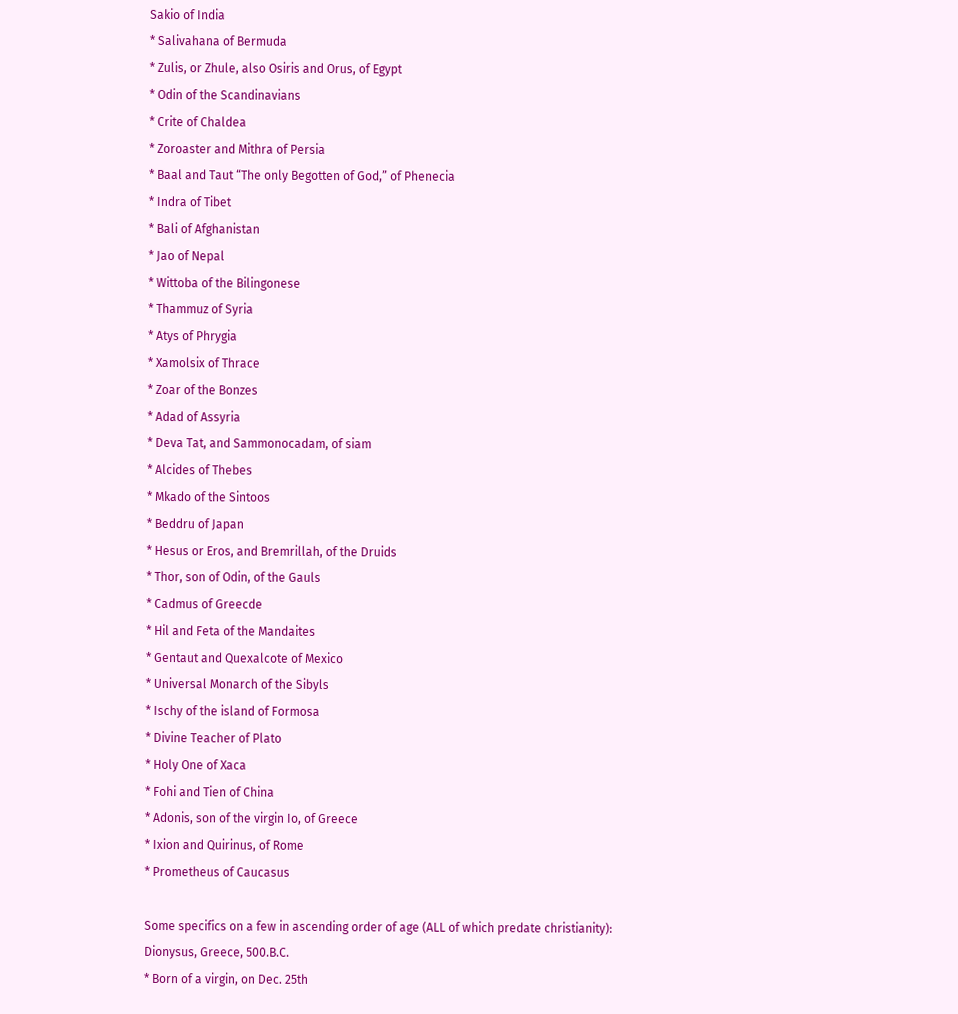Sakio of India
* Salivahana of Bermuda
* Zulis, or Zhule, also Osiris and Orus, of Egypt
* Odin of the Scandinavians
* Crite of Chaldea
* Zoroaster and Mithra of Persia
* Baal and Taut “The only Begotten of God,” of Phenecia
* Indra of Tibet
* Bali of Afghanistan
* Jao of Nepal
* Wittoba of the Bilingonese
* Thammuz of Syria
* Atys of Phrygia
* Xamolsix of Thrace
* Zoar of the Bonzes
* Adad of Assyria
* Deva Tat, and Sammonocadam, of siam
* Alcides of Thebes
* Mkado of the Sintoos
* Beddru of Japan
* Hesus or Eros, and Bremrillah, of the Druids
* Thor, son of Odin, of the Gauls
* Cadmus of Greecde
* Hil and Feta of the Mandaites
* Gentaut and Quexalcote of Mexico
* Universal Monarch of the Sibyls
* Ischy of the island of Formosa
* Divine Teacher of Plato
* Holy One of Xaca
* Fohi and Tien of China
* Adonis, son of the virgin Io, of Greece
* Ixion and Quirinus, of Rome
* Prometheus of Caucasus

Some specifics on a few in ascending order of age (ALL of which predate christianity):
Dionysus, Greece, 500.B.C.
* Born of a virgin, on Dec. 25th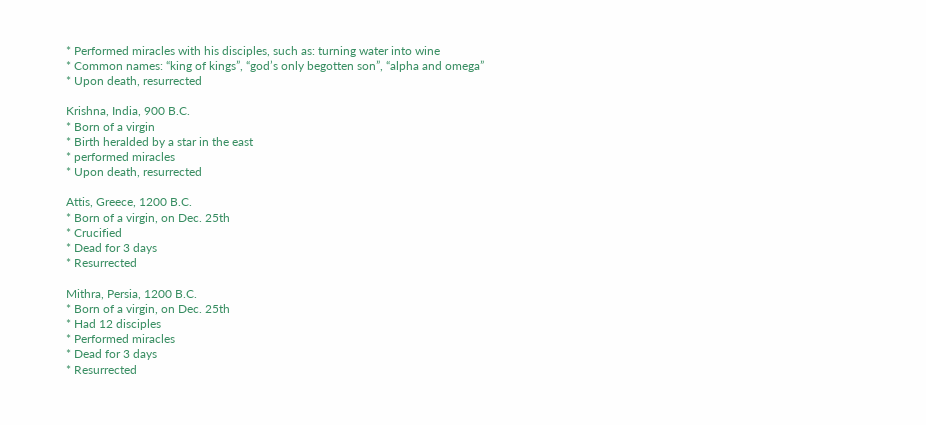* Performed miracles with his disciples, such as: turning water into wine
* Common names: “king of kings”, “god’s only begotten son”, “alpha and omega”
* Upon death, resurrected

Krishna, India, 900 B.C.
* Born of a virgin
* Birth heralded by a star in the east
* performed miracles
* Upon death, resurrected

Attis, Greece, 1200 B.C.
* Born of a virgin, on Dec. 25th
* Crucified
* Dead for 3 days
* Resurrected

Mithra, Persia, 1200 B.C.
* Born of a virgin, on Dec. 25th
* Had 12 disciples
* Performed miracles
* Dead for 3 days
* Resurrected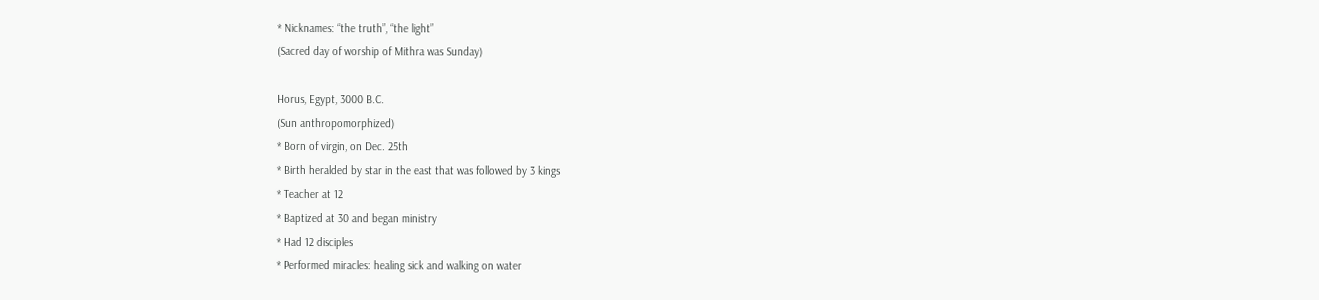* Nicknames: “the truth”, “the light”
(Sacred day of worship of Mithra was Sunday)

Horus, Egypt, 3000 B.C.
(Sun anthropomorphized)
* Born of virgin, on Dec. 25th
* Birth heralded by star in the east that was followed by 3 kings
* Teacher at 12
* Baptized at 30 and began ministry
* Had 12 disciples
* Performed miracles: healing sick and walking on water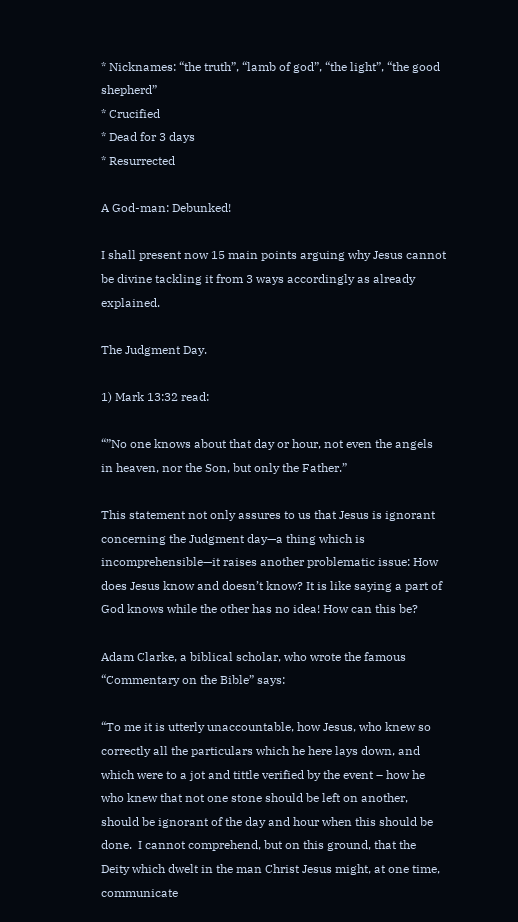* Nicknames: “the truth”, “lamb of god”, “the light”, “the good shepherd”
* Crucified
* Dead for 3 days
* Resurrected

A God-man: Debunked!

I shall present now 15 main points arguing why Jesus cannot be divine tackling it from 3 ways accordingly as already explained.

The Judgment Day.

1) Mark 13:32 read:

“”No one knows about that day or hour, not even the angels in heaven, nor the Son, but only the Father.”

This statement not only assures to us that Jesus is ignorant concerning the Judgment day—a thing which is incomprehensible—it raises another problematic issue: How does Jesus know and doesn’t know? It is like saying a part of God knows while the other has no idea! How can this be?

Adam Clarke, a biblical scholar, who wrote the famous “Commentary on the Bible” says:

“To me it is utterly unaccountable, how Jesus, who knew so correctly all the particulars which he here lays down, and which were to a jot and tittle verified by the event – how he who knew that not one stone should be left on another, should be ignorant of the day and hour when this should be done.  I cannot comprehend, but on this ground, that the Deity which dwelt in the man Christ Jesus might, at one time, communicate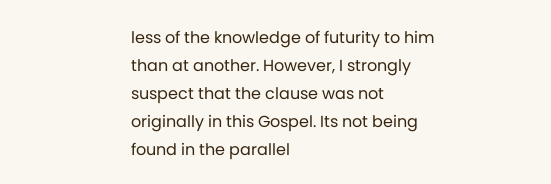less of the knowledge of futurity to him than at another. However, I strongly suspect that the clause was not originally in this Gospel. Its not being found in the parallel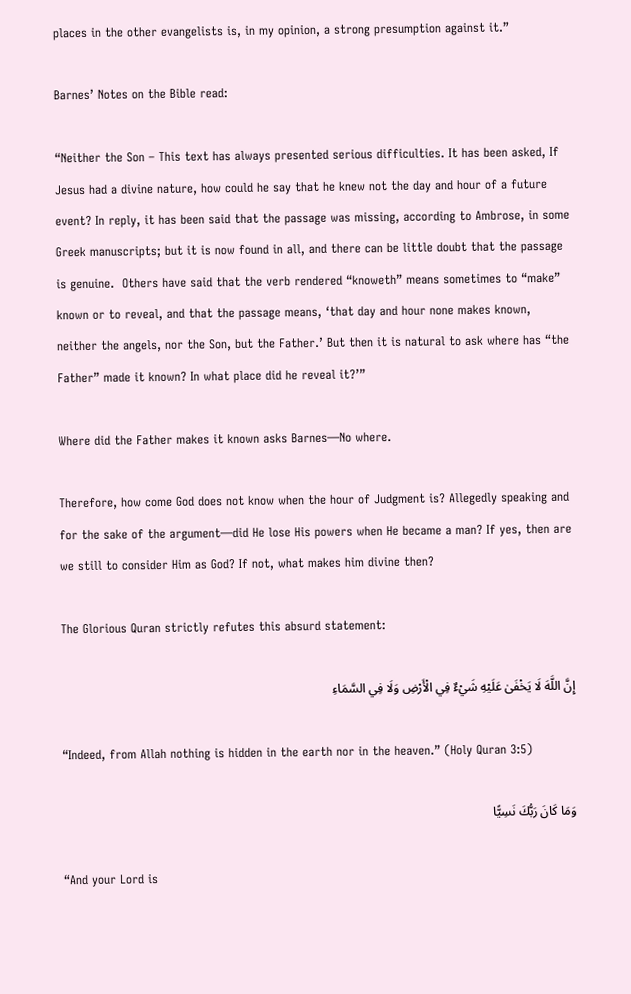places in the other evangelists is, in my opinion, a strong presumption against it.”

Barnes’ Notes on the Bible read:

“Neither the Son – This text has always presented serious difficulties. It has been asked, If Jesus had a divine nature, how could he say that he knew not the day and hour of a future event? In reply, it has been said that the passage was missing, according to Ambrose, in some Greek manuscripts; but it is now found in all, and there can be little doubt that the passage is genuine.  Others have said that the verb rendered “knoweth” means sometimes to “make” known or to reveal, and that the passage means, ‘that day and hour none makes known, neither the angels, nor the Son, but the Father.’ But then it is natural to ask where has “the Father” made it known? In what place did he reveal it?’”

Where did the Father makes it known asks Barnes—No where.

Therefore, how come God does not know when the hour of Judgment is? Allegedly speaking and for the sake of the argument—did He lose His powers when He became a man? If yes, then are we still to consider Him as God? If not, what makes him divine then?

The Glorious Quran strictly refutes this absurd statement:

إِنَّ اللَّهَ لَا يَخْفَىٰ عَلَيْهِ شَيْءٌ فِي الْأَرْضِ وَلَا فِي السَّمَاءِ

“Indeed, from Allah nothing is hidden in the earth nor in the heaven.” (Holy Quran 3:5)

وَمَا كَانَ رَبُّكَ نَسِيًّا

“And your Lord is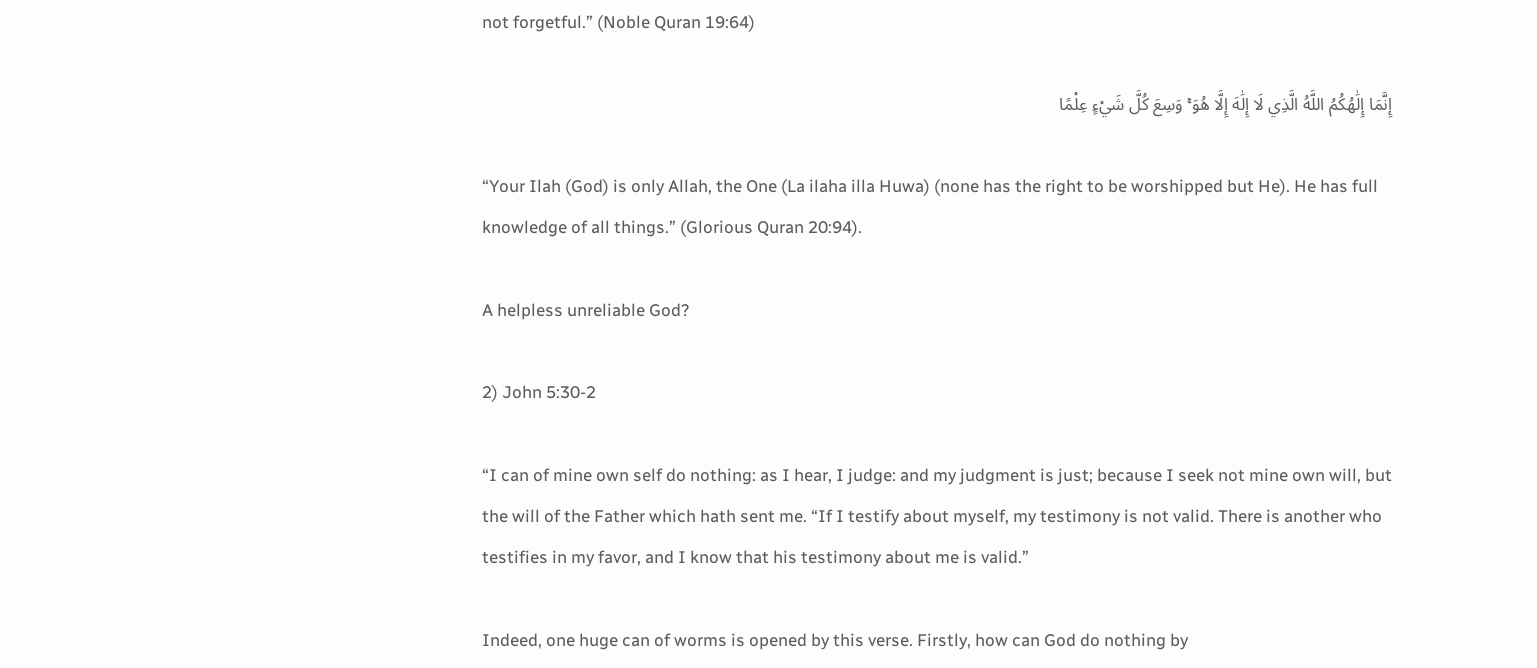not forgetful.” (Noble Quran 19:64)

إِنَّمَا إِلَٰهُكُمُ اللَّهُ الَّذِي لَا إِلَٰهَ إِلَّا هُوَ ۚ وَسِعَ كُلَّ شَيْءٍ عِلْمًا

“Your Ilah (God) is only Allah, the One (La ilaha illa Huwa) (none has the right to be worshipped but He). He has full knowledge of all things.” (Glorious Quran 20:94).

A helpless unreliable God?

2) John 5:30-2

“I can of mine own self do nothing: as I hear, I judge: and my judgment is just; because I seek not mine own will, but the will of the Father which hath sent me. “If I testify about myself, my testimony is not valid. There is another who testifies in my favor, and I know that his testimony about me is valid.”

Indeed, one huge can of worms is opened by this verse. Firstly, how can God do nothing by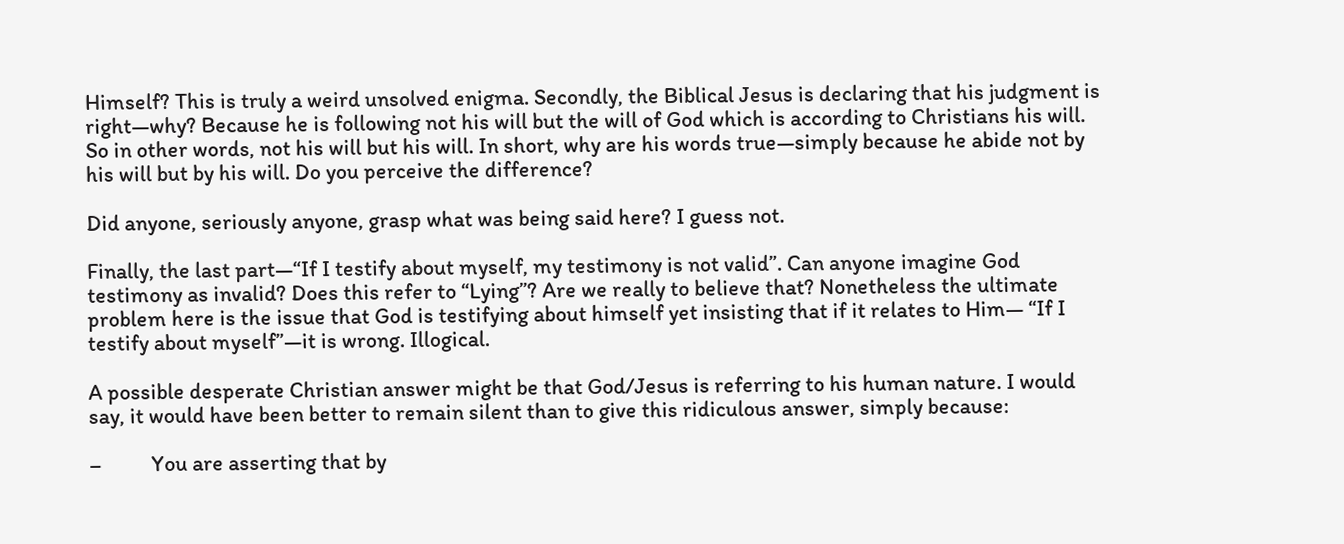Himself? This is truly a weird unsolved enigma. Secondly, the Biblical Jesus is declaring that his judgment is right—why? Because he is following not his will but the will of God which is according to Christians his will. So in other words, not his will but his will. In short, why are his words true—simply because he abide not by his will but by his will. Do you perceive the difference?

Did anyone, seriously anyone, grasp what was being said here? I guess not.

Finally, the last part—“If I testify about myself, my testimony is not valid”. Can anyone imagine God testimony as invalid? Does this refer to “Lying”? Are we really to believe that? Nonetheless the ultimate problem here is the issue that God is testifying about himself yet insisting that if it relates to Him— “If I testify about myself”—it is wrong. Illogical.

A possible desperate Christian answer might be that God/Jesus is referring to his human nature. I would say, it would have been better to remain silent than to give this ridiculous answer, simply because:

–          You are asserting that by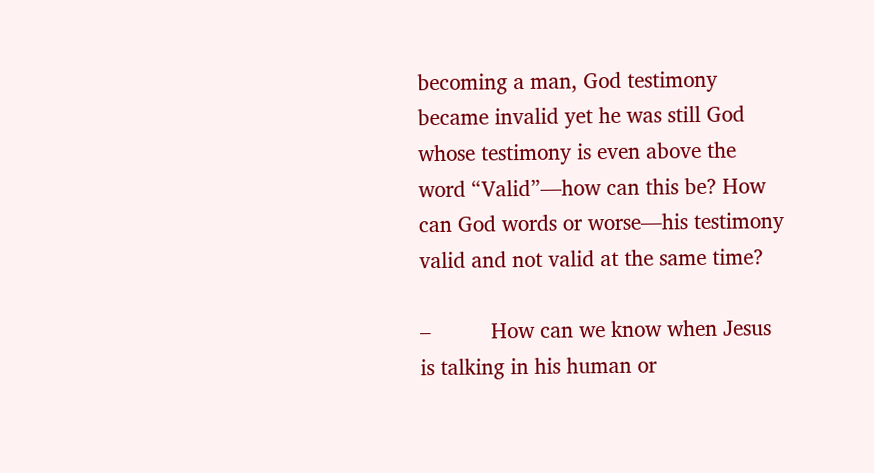becoming a man, God testimony became invalid yet he was still God whose testimony is even above the word “Valid”—how can this be? How can God words or worse—his testimony valid and not valid at the same time?

–          How can we know when Jesus is talking in his human or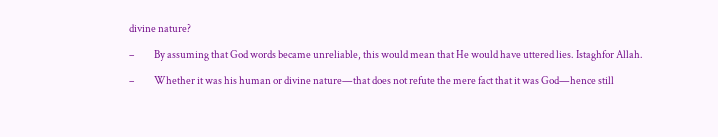divine nature?

–          By assuming that God words became unreliable, this would mean that He would have uttered lies. Istaghfor Allah.

–          Whether it was his human or divine nature—that does not refute the mere fact that it was God—hence still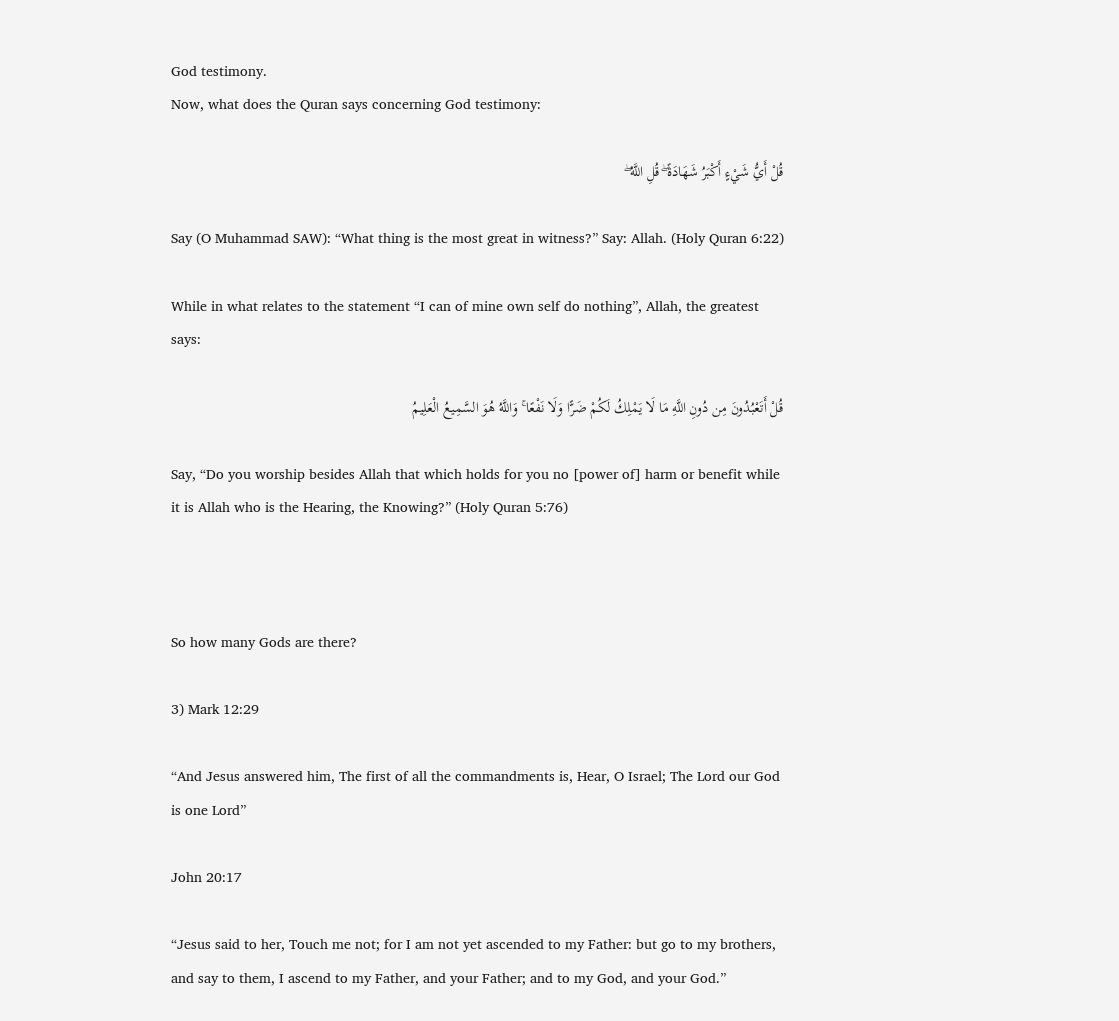God testimony.
Now, what does the Quran says concerning God testimony:

قُلْ أَيُّ شَيْءٍ أَكْبَرُ شَهَادَةً ۖ قُلِ اللَّهُ ۖ

Say (O Muhammad SAW): “What thing is the most great in witness?” Say: Allah. (Holy Quran 6:22)

While in what relates to the statement “I can of mine own self do nothing”, Allah, the greatest says:

قُلْ أَتَعْبُدُونَ مِن دُونِ اللَّهِ مَا لَا يَمْلِكُ لَكُمْ ضَرًّا وَلَا نَفْعًا ۚ وَاللَّهُ هُوَ السَّمِيعُ الْعَلِيمُ

Say, “Do you worship besides Allah that which holds for you no [power of] harm or benefit while it is Allah who is the Hearing, the Knowing?” (Holy Quran 5:76)



So how many Gods are there?

3) Mark 12:29

“And Jesus answered him, The first of all the commandments is, Hear, O Israel; The Lord our God is one Lord”

John 20:17

“Jesus said to her, Touch me not; for I am not yet ascended to my Father: but go to my brothers, and say to them, I ascend to my Father, and your Father; and to my God, and your God.”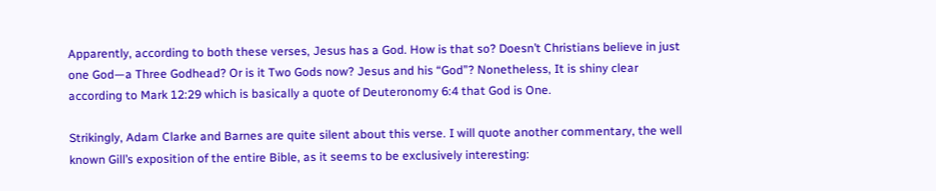Apparently, according to both these verses, Jesus has a God. How is that so? Doesn’t Christians believe in just one God—a Three Godhead? Or is it Two Gods now? Jesus and his “God”? Nonetheless, It is shiny clear according to Mark 12:29 which is basically a quote of Deuteronomy 6:4 that God is One.

Strikingly, Adam Clarke and Barnes are quite silent about this verse. I will quote another commentary, the well known Gill’s exposition of the entire Bible, as it seems to be exclusively interesting: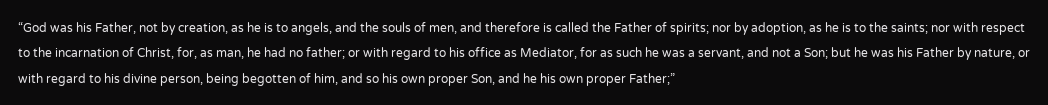“God was his Father, not by creation, as he is to angels, and the souls of men, and therefore is called the Father of spirits; nor by adoption, as he is to the saints; nor with respect to the incarnation of Christ, for, as man, he had no father; or with regard to his office as Mediator, for as such he was a servant, and not a Son; but he was his Father by nature, or with regard to his divine person, being begotten of him, and so his own proper Son, and he his own proper Father;”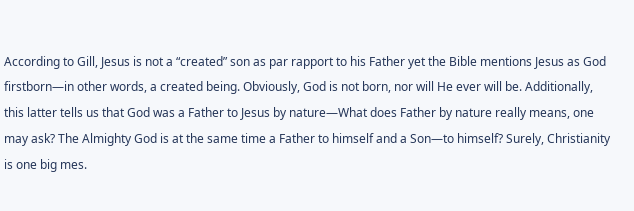According to Gill, Jesus is not a “created” son as par rapport to his Father yet the Bible mentions Jesus as God firstborn—in other words, a created being. Obviously, God is not born, nor will He ever will be. Additionally, this latter tells us that God was a Father to Jesus by nature—What does Father by nature really means, one may ask? The Almighty God is at the same time a Father to himself and a Son—to himself? Surely, Christianity is one big mes.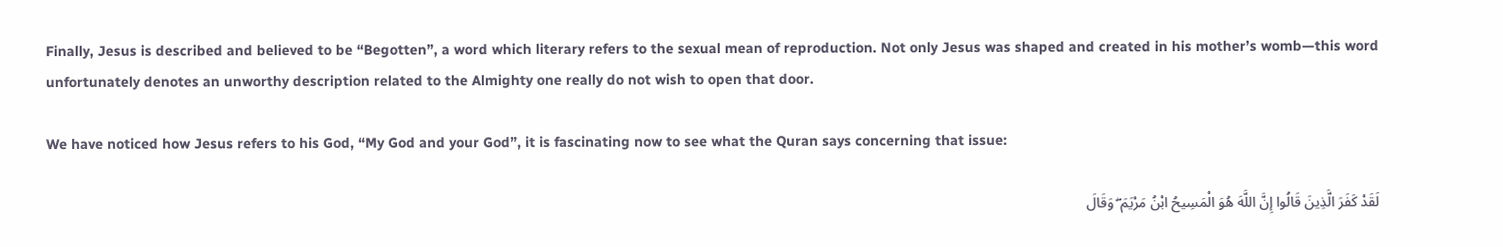Finally, Jesus is described and believed to be “Begotten”, a word which literary refers to the sexual mean of reproduction. Not only Jesus was shaped and created in his mother’s womb—this word unfortunately denotes an unworthy description related to the Almighty one really do not wish to open that door.

We have noticed how Jesus refers to his God, “My God and your God”, it is fascinating now to see what the Quran says concerning that issue:

لَقَدْ كَفَرَ الَّذِينَ قَالُوا إِنَّ اللَّهَ هُوَ الْمَسِيحُ ابْنُ مَرْيَمَ ۖ وَقَالَ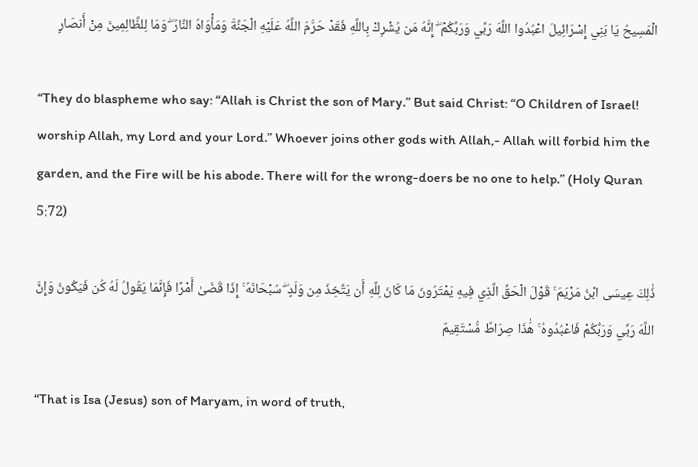الْمَسِيحُ يَا بَنِي إِسْرَائِيلَ اعْبُدُوا اللَّهَ رَبِّي وَرَبَّكُمْ ۖ إِنَّهُ مَن يُشْرِكْ بِاللَّهِ فَقَدْ حَرَّمَ اللَّهُ عَلَيْهِ الْجَنَّةَ وَمَأْوَاهُ النَّارُ ۖ وَمَا لِلظَّالِمِينَ مِنْ أَنصَارٍ

“They do blaspheme who say: “Allah is Christ the son of Mary.” But said Christ: “O Children of Israel! worship Allah, my Lord and your Lord.” Whoever joins other gods with Allah,- Allah will forbid him the garden, and the Fire will be his abode. There will for the wrong-doers be no one to help.” (Holy Quran 5:72)

ذَٰلِكَ عِيسَى ابْنُ مَرْيَمَ ۚ قَوْلَ الْحَقِّ الَّذِي فِيهِ يَمْتَرُونَ مَا كَانَ لِلَّهِ أَن يَتَّخِذَ مِن وَلَدٍ ۖ سُبْحَانَهُ ۚ إِذَا قَضَىٰ أَمْرًا فَإِنَّمَا يَقُولُ لَهُ كُن فَيَكُونُ وَإِنَّ اللَّهَ رَبِّي وَرَبُّكُمْ فَاعْبُدُوهُ ۚ هَٰذَا صِرَاطٌ مُّسْتَقِيمٌ

“That is Isa (Jesus) son of Maryam, in word of truth,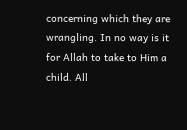concerning which they are wrangling. In no way is it for Allah to take to Him a child. All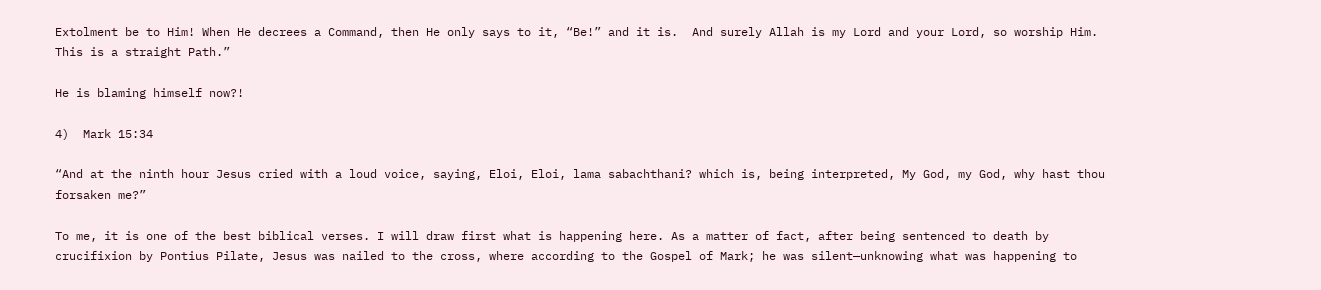Extolment be to Him! When He decrees a Command, then He only says to it, “Be!” and it is.  And surely Allah is my Lord and your Lord, so worship Him. This is a straight Path.”

He is blaming himself now?!

4)  Mark 15:34

“And at the ninth hour Jesus cried with a loud voice, saying, Eloi, Eloi, lama sabachthani? which is, being interpreted, My God, my God, why hast thou forsaken me?”

To me, it is one of the best biblical verses. I will draw first what is happening here. As a matter of fact, after being sentenced to death by crucifixion by Pontius Pilate, Jesus was nailed to the cross, where according to the Gospel of Mark; he was silent—unknowing what was happening to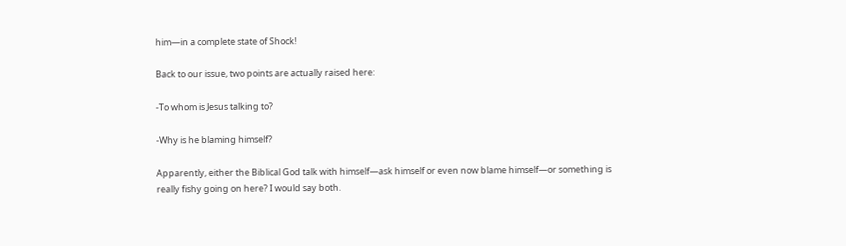him—in a complete state of Shock!

Back to our issue, two points are actually raised here:

-To whom is Jesus talking to?

-Why is he blaming himself?

Apparently, either the Biblical God talk with himself—ask himself or even now blame himself—or something is really fishy going on here? I would say both.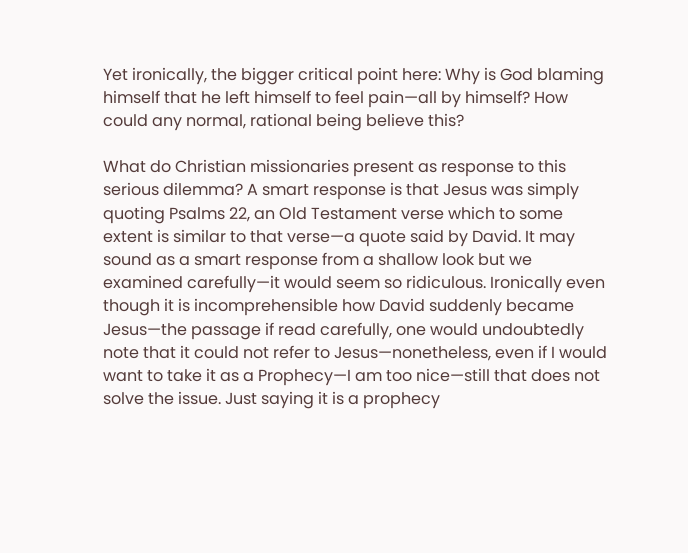Yet ironically, the bigger critical point here: Why is God blaming himself that he left himself to feel pain—all by himself? How could any normal, rational being believe this?

What do Christian missionaries present as response to this serious dilemma? A smart response is that Jesus was simply quoting Psalms 22, an Old Testament verse which to some extent is similar to that verse—a quote said by David. It may sound as a smart response from a shallow look but we examined carefully—it would seem so ridiculous. Ironically even though it is incomprehensible how David suddenly became Jesus—the passage if read carefully, one would undoubtedly note that it could not refer to Jesus—nonetheless, even if I would want to take it as a Prophecy—I am too nice—still that does not solve the issue. Just saying it is a prophecy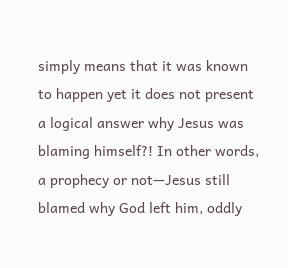simply means that it was known to happen yet it does not present a logical answer why Jesus was blaming himself?! In other words, a prophecy or not—Jesus still blamed why God left him, oddly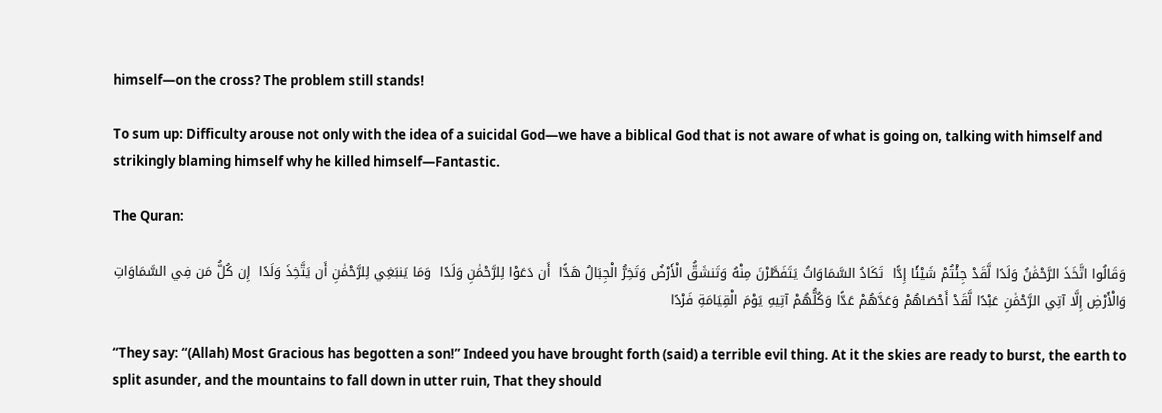himself—on the cross? The problem still stands!

To sum up: Difficulty arouse not only with the idea of a suicidal God—we have a biblical God that is not aware of what is going on, talking with himself and strikingly blaming himself why he killed himself—Fantastic.

The Quran:

وَقَالُوا اتَّخَذَ الرَّحْمَٰنُ وَلَدًا لَّقَدْ جِئْتُمْ شَيْئًا إِدًّا  تَكَادُ السَّمَاوَاتُ يَتَفَطَّرْنَ مِنْهُ وَتَنشَقُّ الْأَرْضُ وَتَخِرُّ الْجِبَالُ هَدًّا  أَن دَعَوْا لِلرَّحْمَٰنِ وَلَدًا  وَمَا يَنبَغِي لِلرَّحْمَٰنِ أَن يَتَّخِذَ وَلَدًا  إِن كُلُّ مَن فِي السَّمَاوَاتِ وَالْأَرْضِ إِلَّا آتِي الرَّحْمَٰنِ عَبْدًا لَّقَدْ أَحْصَاهُمْ وَعَدَّهُمْ عَدًّا وَكُلُّهُمْ آتِيهِ يَوْمَ الْقِيَامَةِ فَرْدًا

“They say: “(Allah) Most Gracious has begotten a son!” Indeed you have brought forth (said) a terrible evil thing. At it the skies are ready to burst, the earth to split asunder, and the mountains to fall down in utter ruin, That they should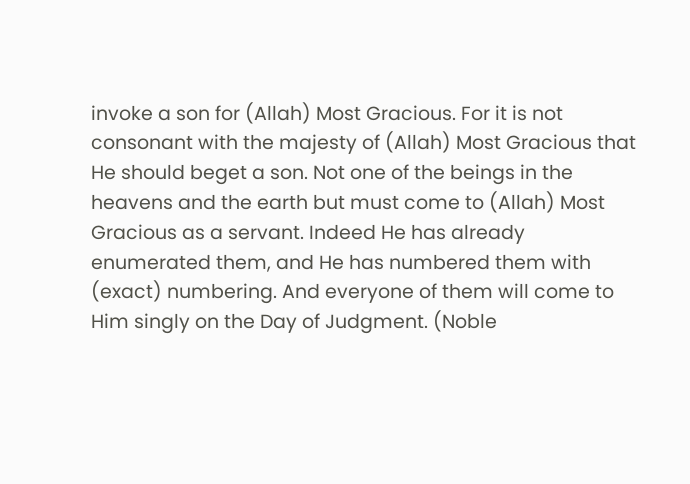invoke a son for (Allah) Most Gracious. For it is not consonant with the majesty of (Allah) Most Gracious that He should beget a son. Not one of the beings in the heavens and the earth but must come to (Allah) Most Gracious as a servant. Indeed He has already enumerated them, and He has numbered them with (exact) numbering. And everyone of them will come to Him singly on the Day of Judgment. (Noble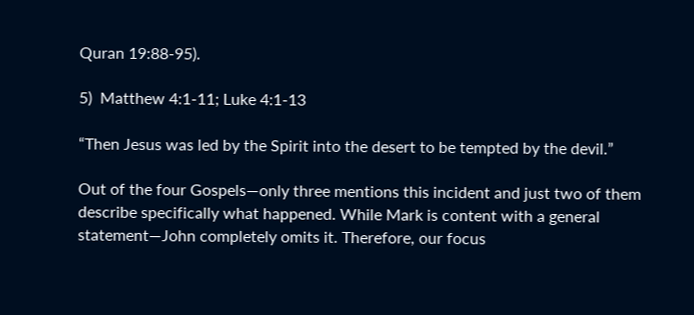Quran 19:88-95).

5)  Matthew 4:1-11; Luke 4:1-13

“Then Jesus was led by the Spirit into the desert to be tempted by the devil.”

Out of the four Gospels—only three mentions this incident and just two of them describe specifically what happened. While Mark is content with a general statement—John completely omits it. Therefore, our focus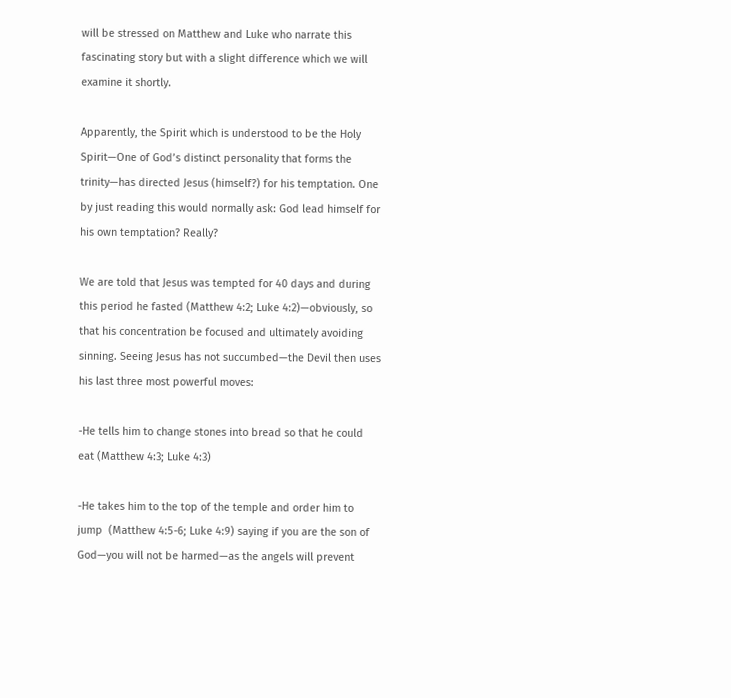will be stressed on Matthew and Luke who narrate this fascinating story but with a slight difference which we will examine it shortly.

Apparently, the Spirit which is understood to be the Holy Spirit—One of God’s distinct personality that forms the trinity—has directed Jesus (himself?) for his temptation. One by just reading this would normally ask: God lead himself for his own temptation? Really?

We are told that Jesus was tempted for 40 days and during this period he fasted (Matthew 4:2; Luke 4:2)—obviously, so that his concentration be focused and ultimately avoiding sinning. Seeing Jesus has not succumbed—the Devil then uses his last three most powerful moves:

-He tells him to change stones into bread so that he could eat (Matthew 4:3; Luke 4:3)

-He takes him to the top of the temple and order him to jump  (Matthew 4:5-6; Luke 4:9) saying if you are the son of God—you will not be harmed—as the angels will prevent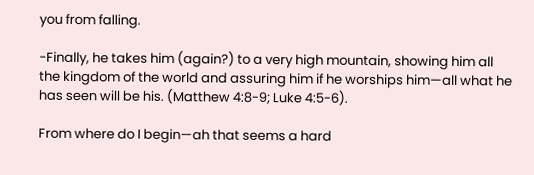you from falling.

-Finally, he takes him (again?) to a very high mountain, showing him all the kingdom of the world and assuring him if he worships him—all what he has seen will be his. (Matthew 4:8-9; Luke 4:5-6).

From where do I begin—ah that seems a hard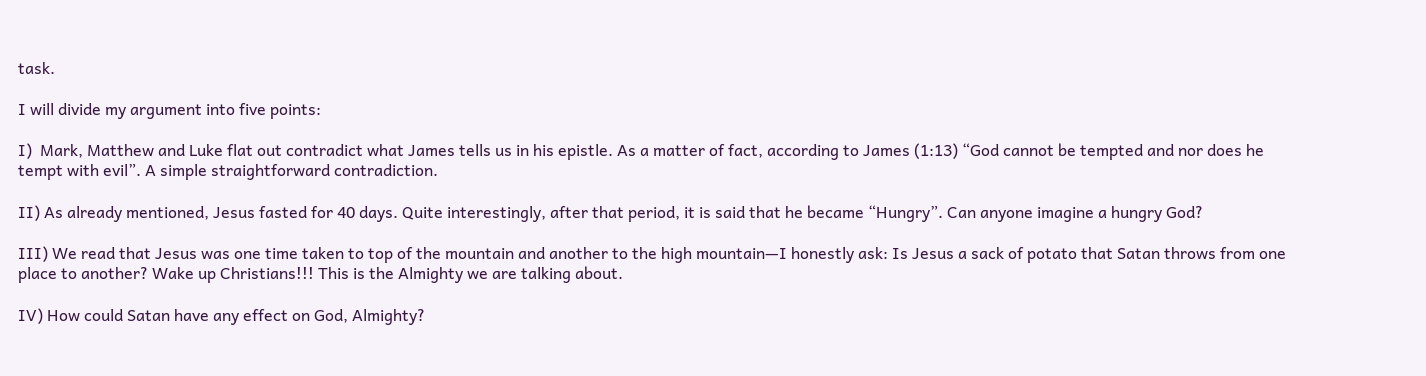task.

I will divide my argument into five points:

I)  Mark, Matthew and Luke flat out contradict what James tells us in his epistle. As a matter of fact, according to James (1:13) “God cannot be tempted and nor does he tempt with evil”. A simple straightforward contradiction.

II) As already mentioned, Jesus fasted for 40 days. Quite interestingly, after that period, it is said that he became “Hungry”. Can anyone imagine a hungry God?

III) We read that Jesus was one time taken to top of the mountain and another to the high mountain—I honestly ask: Is Jesus a sack of potato that Satan throws from one place to another? Wake up Christians!!! This is the Almighty we are talking about.

IV) How could Satan have any effect on God, Almighty?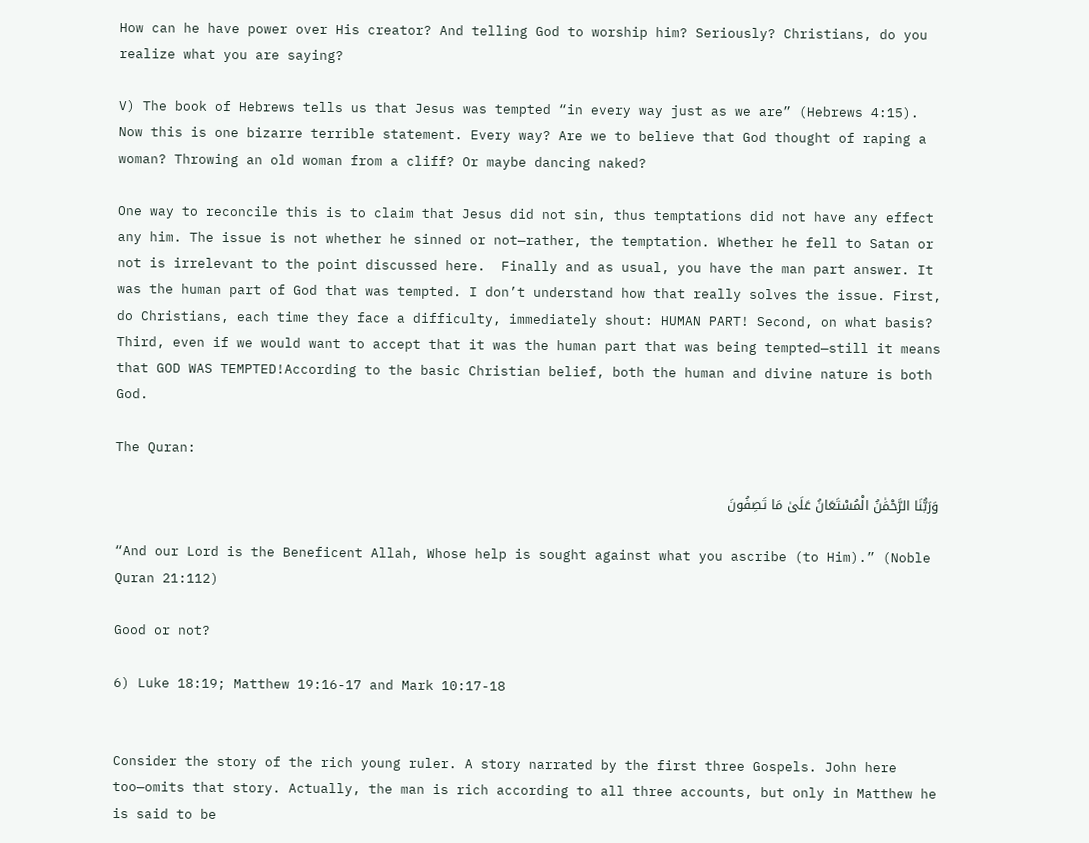How can he have power over His creator? And telling God to worship him? Seriously? Christians, do you realize what you are saying?

V) The book of Hebrews tells us that Jesus was tempted “in every way just as we are” (Hebrews 4:15). Now this is one bizarre terrible statement. Every way? Are we to believe that God thought of raping a woman? Throwing an old woman from a cliff? Or maybe dancing naked?

One way to reconcile this is to claim that Jesus did not sin, thus temptations did not have any effect any him. The issue is not whether he sinned or not—rather, the temptation. Whether he fell to Satan or not is irrelevant to the point discussed here.  Finally and as usual, you have the man part answer. It was the human part of God that was tempted. I don’t understand how that really solves the issue. First, do Christians, each time they face a difficulty, immediately shout: HUMAN PART! Second, on what basis? Third, even if we would want to accept that it was the human part that was being tempted—still it means that GOD WAS TEMPTED!According to the basic Christian belief, both the human and divine nature is both God.

The Quran:

وَرَبُّنَا الرَّحْمَٰنُ الْمُسْتَعَانُ عَلَىٰ مَا تَصِفُونَ

“And our Lord is the Beneficent Allah, Whose help is sought against what you ascribe (to Him).” (Noble Quran 21:112)

Good or not?

6) Luke 18:19; Matthew 19:16-17 and Mark 10:17-18


Consider the story of the rich young ruler. A story narrated by the first three Gospels. John here too—omits that story. Actually, the man is rich according to all three accounts, but only in Matthew he is said to be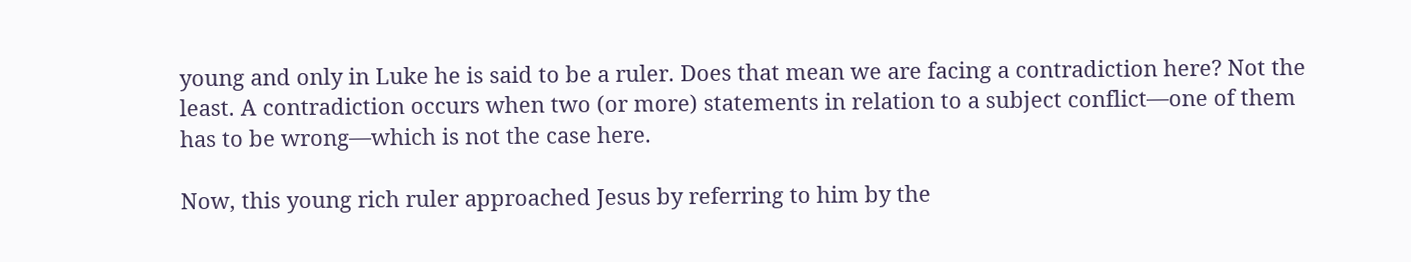young and only in Luke he is said to be a ruler. Does that mean we are facing a contradiction here? Not the least. A contradiction occurs when two (or more) statements in relation to a subject conflict—one of them has to be wrong—which is not the case here.

Now, this young rich ruler approached Jesus by referring to him by the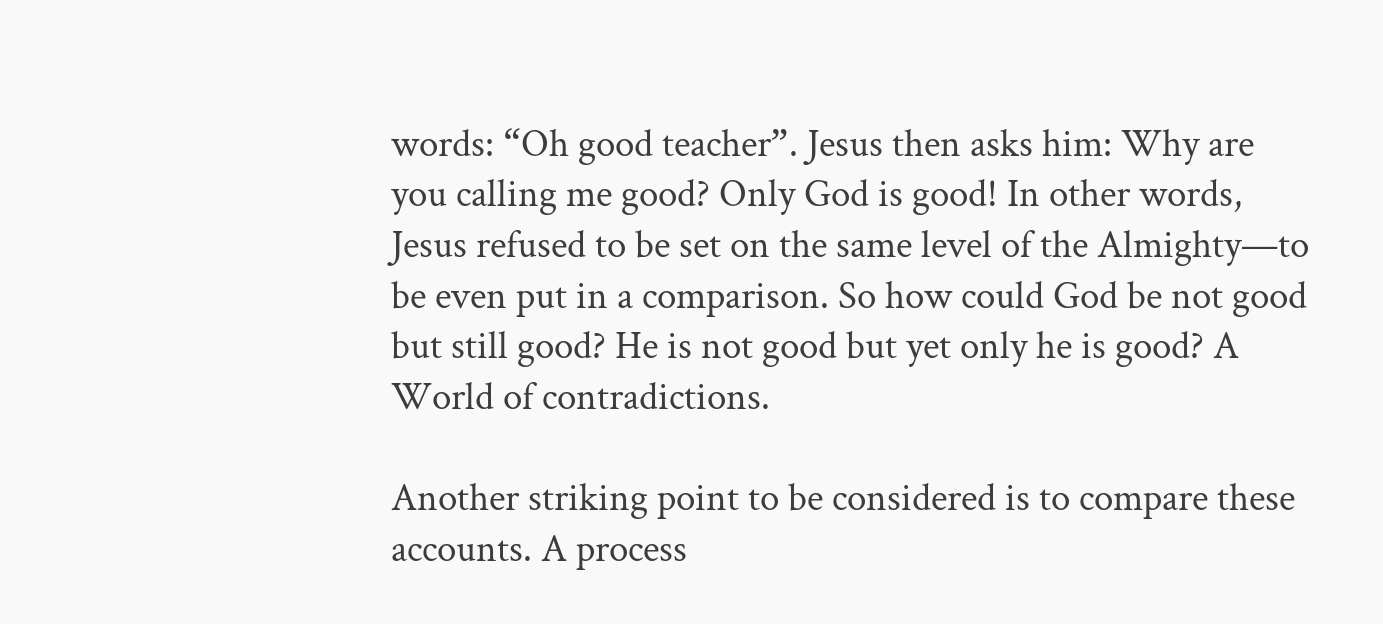words: “Oh good teacher”. Jesus then asks him: Why are you calling me good? Only God is good! In other words, Jesus refused to be set on the same level of the Almighty—to be even put in a comparison. So how could God be not good but still good? He is not good but yet only he is good? A World of contradictions.

Another striking point to be considered is to compare these accounts. A process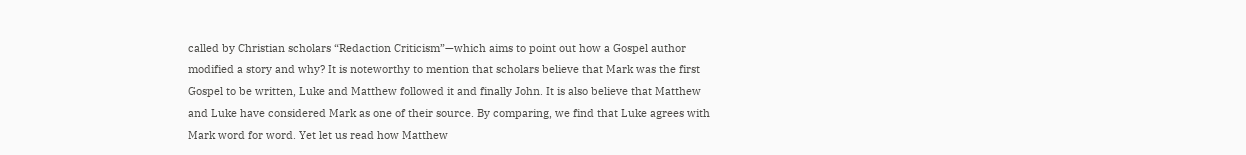called by Christian scholars “Redaction Criticism”—which aims to point out how a Gospel author modified a story and why? It is noteworthy to mention that scholars believe that Mark was the first Gospel to be written, Luke and Matthew followed it and finally John. It is also believe that Matthew and Luke have considered Mark as one of their source. By comparing, we find that Luke agrees with Mark word for word. Yet let us read how Matthew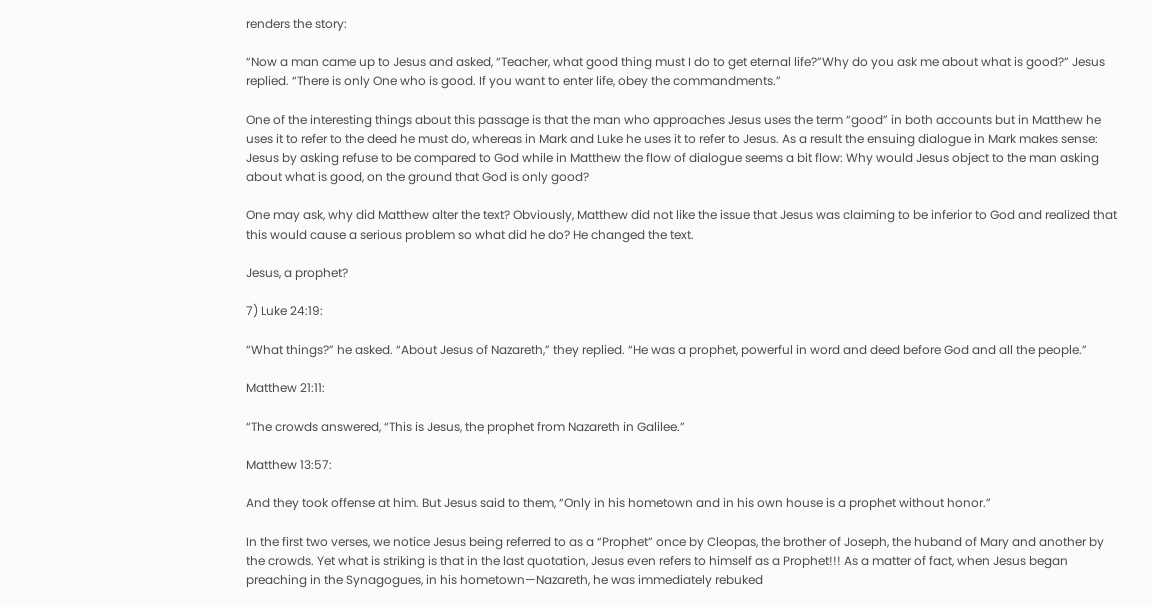renders the story:

“Now a man came up to Jesus and asked, “Teacher, what good thing must I do to get eternal life?”Why do you ask me about what is good?” Jesus replied. “There is only One who is good. If you want to enter life, obey the commandments.”

One of the interesting things about this passage is that the man who approaches Jesus uses the term “good” in both accounts but in Matthew he uses it to refer to the deed he must do, whereas in Mark and Luke he uses it to refer to Jesus. As a result the ensuing dialogue in Mark makes sense: Jesus by asking refuse to be compared to God while in Matthew the flow of dialogue seems a bit flow: Why would Jesus object to the man asking about what is good, on the ground that God is only good?

One may ask, why did Matthew alter the text? Obviously, Matthew did not like the issue that Jesus was claiming to be inferior to God and realized that this would cause a serious problem so what did he do? He changed the text.

Jesus, a prophet?

7) Luke 24:19:

“What things?” he asked. “About Jesus of Nazareth,” they replied. “He was a prophet, powerful in word and deed before God and all the people.”

Matthew 21:11:

“The crowds answered, “This is Jesus, the prophet from Nazareth in Galilee.”

Matthew 13:57:

And they took offense at him. But Jesus said to them, “Only in his hometown and in his own house is a prophet without honor.”

In the first two verses, we notice Jesus being referred to as a “Prophet” once by Cleopas, the brother of Joseph, the huband of Mary and another by the crowds. Yet what is striking is that in the last quotation, Jesus even refers to himself as a Prophet!!! As a matter of fact, when Jesus began preaching in the Synagogues, in his hometown—Nazareth, he was immediately rebuked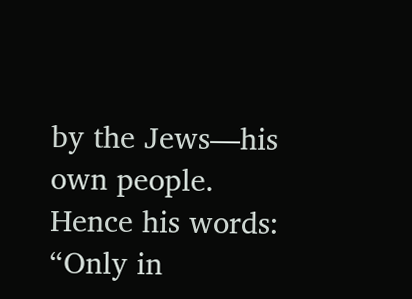by the Jews—his own people. Hence his words: “Only in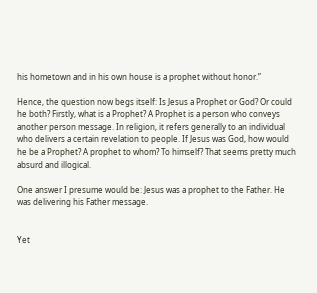his hometown and in his own house is a prophet without honor.”

Hence, the question now begs itself: Is Jesus a Prophet or God? Or could he both? Firstly, what is a Prophet? A Prophet is a person who conveys another person message. In religion, it refers generally to an individual who delivers a certain revelation to people. If Jesus was God, how would he be a Prophet? A prophet to whom? To himself? That seems pretty much absurd and illogical.

One answer I presume would be: Jesus was a prophet to the Father. He was delivering his Father message.


Yet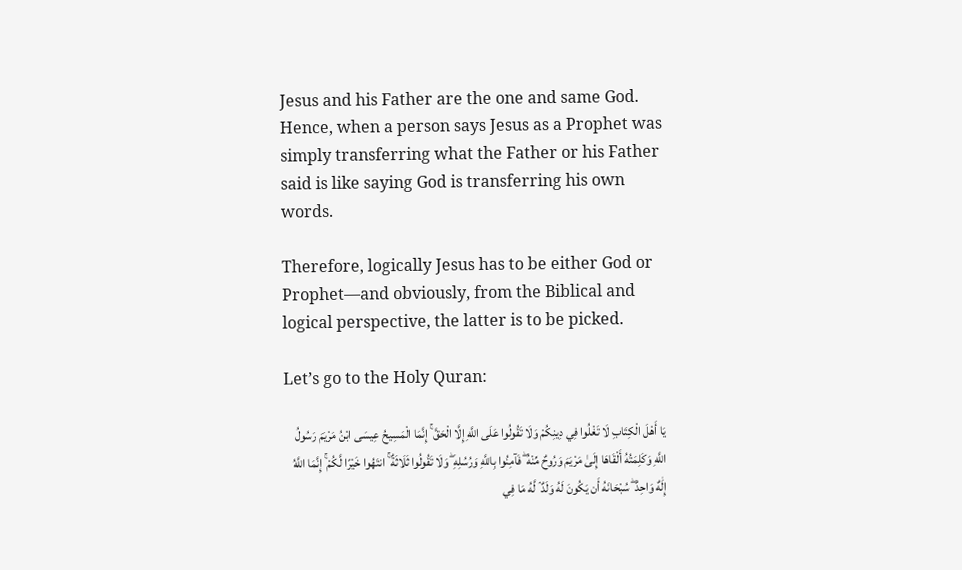Jesus and his Father are the one and same God. Hence, when a person says Jesus as a Prophet was simply transferring what the Father or his Father said is like saying God is transferring his own words.

Therefore, logically Jesus has to be either God or Prophet—and obviously, from the Biblical and logical perspective, the latter is to be picked.

Let’s go to the Holy Quran:

يَا أَهْلَ الْكِتَابِ لَا تَغْلُوا فِي دِينِكُمْ وَلَا تَقُولُوا عَلَى اللَّهِ إِلَّا الْحَقَّ ۚ إِنَّمَا الْمَسِيحُ عِيسَى ابْنُ مَرْيَمَ رَسُولُ اللَّهِ وَكَلِمَتُهُ أَلْقَاهَا إِلَىٰ مَرْيَمَ وَرُوحٌ مِّنْهُ ۖ فَآمِنُوا بِاللَّهِ وَرُسُلِهِ ۖ وَلَا تَقُولُوا ثَلَاثَةٌ ۚ انتَهُوا خَيْرًا لَّكُمْ ۚ إِنَّمَا اللَّهُ إِلَٰهٌ وَاحِدٌ ۖ سُبْحَانَهُ أَن يَكُونَ لَهُ وَلَدٌ ۘ لَّهُ مَا فِي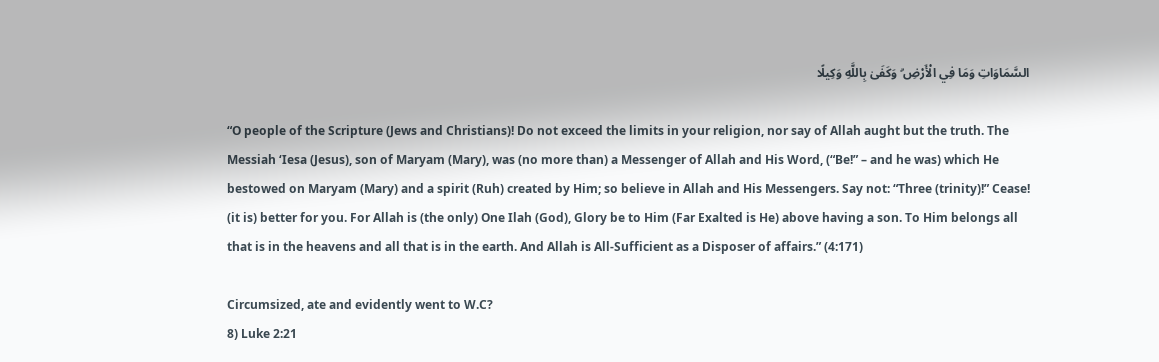السَّمَاوَاتِ وَمَا فِي الْأَرْضِ ۗ وَكَفَىٰ بِاللَّهِ وَكِيلًا

“O people of the Scripture (Jews and Christians)! Do not exceed the limits in your religion, nor say of Allah aught but the truth. The Messiah ‘Iesa (Jesus), son of Maryam (Mary), was (no more than) a Messenger of Allah and His Word, (“Be!” – and he was) which He bestowed on Maryam (Mary) and a spirit (Ruh) created by Him; so believe in Allah and His Messengers. Say not: “Three (trinity)!” Cease! (it is) better for you. For Allah is (the only) One Ilah (God), Glory be to Him (Far Exalted is He) above having a son. To Him belongs all that is in the heavens and all that is in the earth. And Allah is All-Sufficient as a Disposer of affairs.” (4:171)

Circumsized, ate and evidently went to W.C?
8) Luke 2:21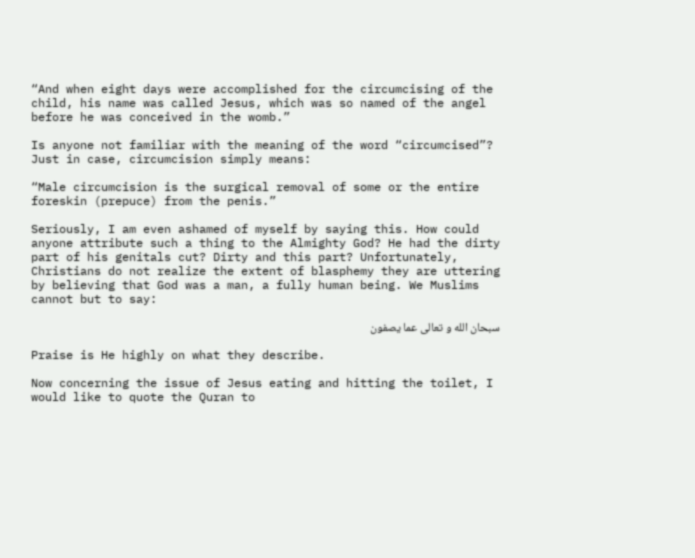“And when eight days were accomplished for the circumcising of the child, his name was called Jesus, which was so named of the angel before he was conceived in the womb.”

Is anyone not familiar with the meaning of the word “circumcised”? Just in case, circumcision simply means:

“Male circumcision is the surgical removal of some or the entire foreskin (prepuce) from the penis.”

Seriously, I am even ashamed of myself by saying this. How could anyone attribute such a thing to the Almighty God? He had the dirty part of his genitals cut? Dirty and this part? Unfortunately, Christians do not realize the extent of blasphemy they are uttering by believing that God was a man, a fully human being. We Muslims cannot but to say:

سبحان الله و تعالى عما يصفون

Praise is He highly on what they describe.

Now concerning the issue of Jesus eating and hitting the toilet, I would like to quote the Quran to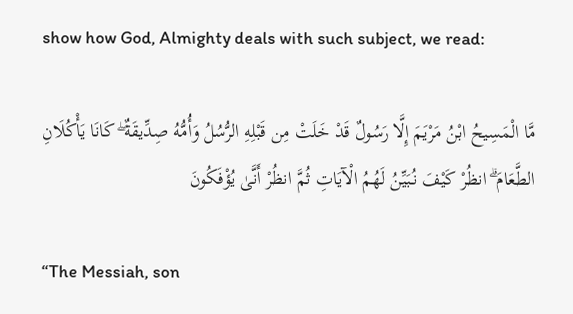show how God, Almighty deals with such subject, we read:

مَّا الْمَسِيحُ ابْنُ مَرْيَمَ إِلَّا رَسُولٌ قَدْ خَلَتْ مِن قَبْلِهِ الرُّسُلُ وَأُمُّهُ صِدِّيقَةٌ ۖ كَانَا يَأْكُلَانِ الطَّعَامَ ۗ انظُرْ كَيْفَ نُبَيِّنُ لَهُمُ الْآيَاتِ ثُمَّ انظُرْ أَنَّىٰ يُؤْفَكُونَ

“The Messiah, son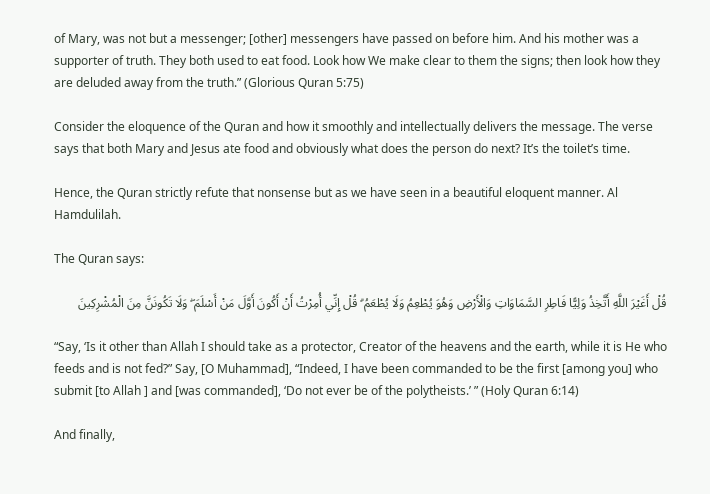of Mary, was not but a messenger; [other] messengers have passed on before him. And his mother was a supporter of truth. They both used to eat food. Look how We make clear to them the signs; then look how they are deluded away from the truth.” (Glorious Quran 5:75)

Consider the eloquence of the Quran and how it smoothly and intellectually delivers the message. The verse says that both Mary and Jesus ate food and obviously what does the person do next? It’s the toilet’s time.

Hence, the Quran strictly refute that nonsense but as we have seen in a beautiful eloquent manner. Al Hamdulilah.

The Quran says:

قُلْ أَغَيْرَ اللَّهِ أَتَّخِذُ وَلِيًّا فَاطِرِ السَّمَاوَاتِ وَالْأَرْضِ وَهُوَ يُطْعِمُ وَلَا يُطْعَمُ ۗ قُلْ إِنِّي أُمِرْتُ أَنْ أَكُونَ أَوَّلَ مَنْ أَسْلَمَ ۖ وَلَا تَكُونَنَّ مِنَ الْمُشْرِكِينَ

“Say, ‘Is it other than Allah I should take as a protector, Creator of the heavens and the earth, while it is He who feeds and is not fed?” Say, [O Muhammad], “Indeed, I have been commanded to be the first [among you] who submit [to Allah ] and [was commanded], ‘Do not ever be of the polytheists.’ ” (Holy Quran 6:14)

And finally,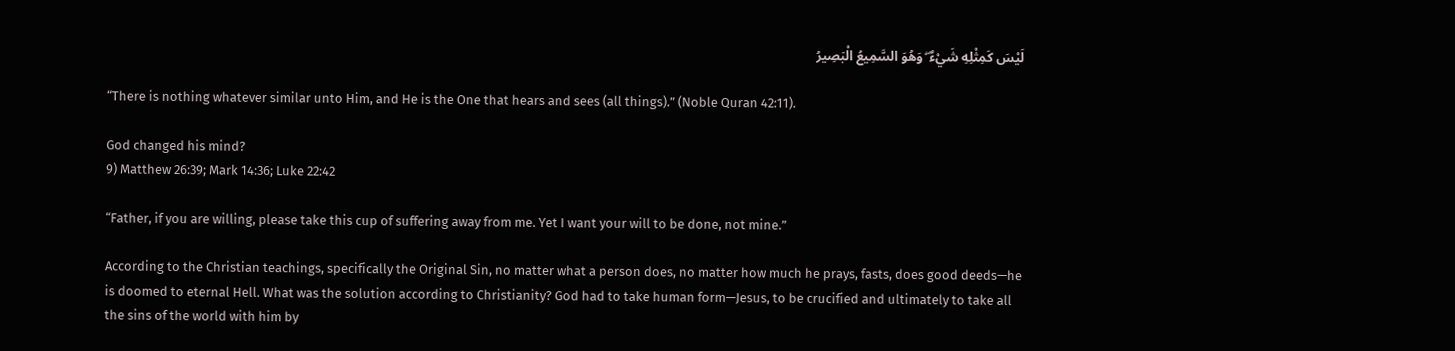لَيْسَ كَمِثْلِهِ شَيْءٌ ۖ وَهُوَ السَّمِيعُ الْبَصِيرُ

“There is nothing whatever similar unto Him, and He is the One that hears and sees (all things).” (Noble Quran 42:11).

God changed his mind?
9) Matthew 26:39; Mark 14:36; Luke 22:42

“Father, if you are willing, please take this cup of suffering away from me. Yet I want your will to be done, not mine.”

According to the Christian teachings, specifically the Original Sin, no matter what a person does, no matter how much he prays, fasts, does good deeds—he is doomed to eternal Hell. What was the solution according to Christianity? God had to take human form—Jesus, to be crucified and ultimately to take all the sins of the world with him by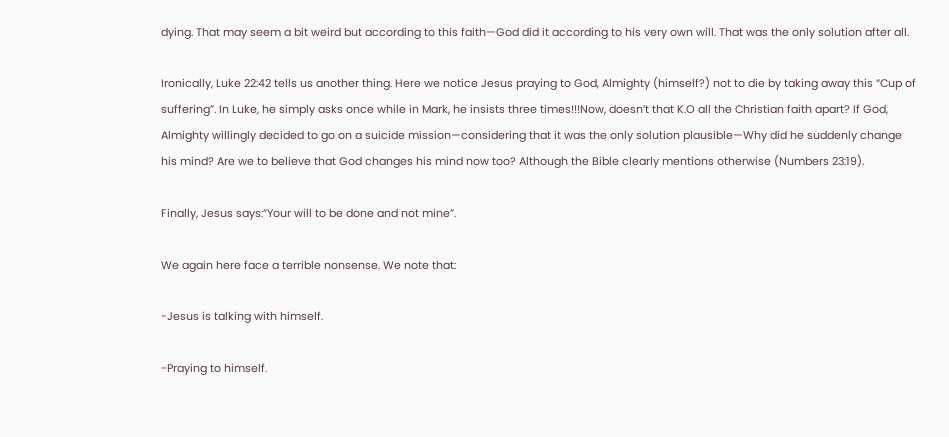dying. That may seem a bit weird but according to this faith—God did it according to his very own will. That was the only solution after all.

Ironically, Luke 22:42 tells us another thing. Here we notice Jesus praying to God, Almighty (himself?) not to die by taking away this “Cup of suffering”. In Luke, he simply asks once while in Mark, he insists three times!!!Now, doesn’t that K.O all the Christian faith apart? If God, Almighty willingly decided to go on a suicide mission—considering that it was the only solution plausible—Why did he suddenly change his mind? Are we to believe that God changes his mind now too? Although the Bible clearly mentions otherwise (Numbers 23:19).

Finally, Jesus says:”Your will to be done and not mine”.

We again here face a terrible nonsense. We note that:

-Jesus is talking with himself.

-Praying to himself.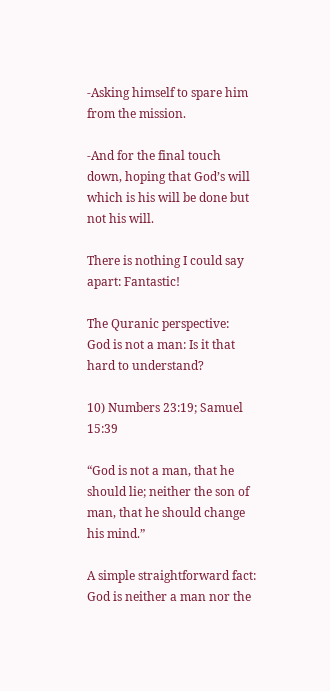-Asking himself to spare him from the mission.

-And for the final touch down, hoping that God’s will which is his will be done but not his will.

There is nothing I could say apart: Fantastic!

The Quranic perspective:
God is not a man: Is it that hard to understand?

10) Numbers 23:19; Samuel 15:39

“God is not a man, that he should lie; neither the son of man, that he should change his mind.”

A simple straightforward fact: God is neither a man nor the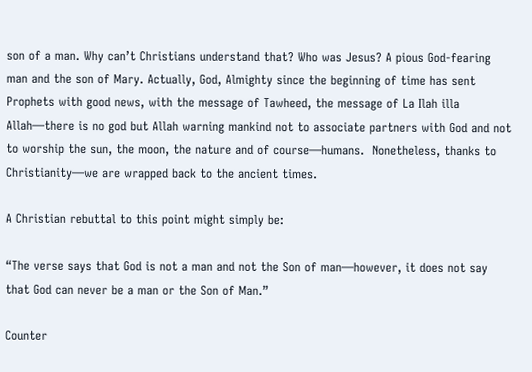son of a man. Why can’t Christians understand that? Who was Jesus? A pious God-fearing man and the son of Mary. Actually, God, Almighty since the beginning of time has sent Prophets with good news, with the message of Tawheed, the message of La Ilah illa Allah—there is no god but Allah warning mankind not to associate partners with God and not to worship the sun, the moon, the nature and of course—humans.  Nonetheless, thanks to Christianity—we are wrapped back to the ancient times.

A Christian rebuttal to this point might simply be:

“The verse says that God is not a man and not the Son of man—however, it does not say that God can never be a man or the Son of Man.”

Counter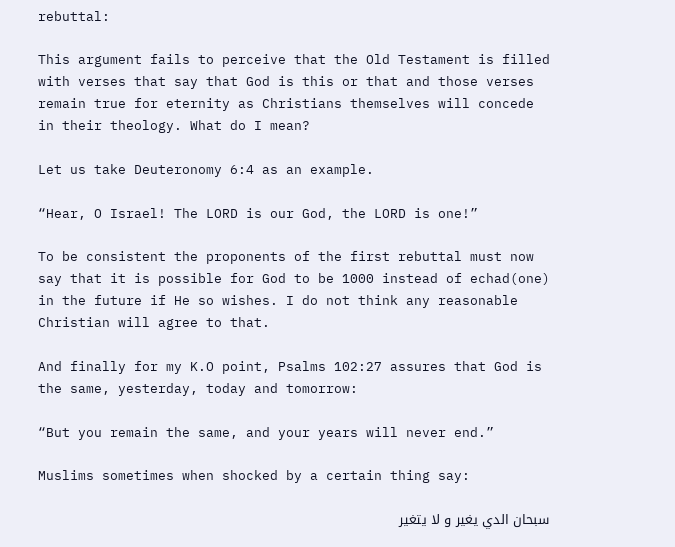rebuttal:

This argument fails to perceive that the Old Testament is filled with verses that say that God is this or that and those verses remain true for eternity as Christians themselves will concede in their theology. What do I mean?

Let us take Deuteronomy 6:4 as an example.

“Hear, O Israel! The LORD is our God, the LORD is one!”

To be consistent the proponents of the first rebuttal must now say that it is possible for God to be 1000 instead of echad(one) in the future if He so wishes. I do not think any reasonable Christian will agree to that.

And finally for my K.O point, Psalms 102:27 assures that God is the same, yesterday, today and tomorrow:

“But you remain the same, and your years will never end.”

Muslims sometimes when shocked by a certain thing say:

سبحان الدي يغير و لا يتغير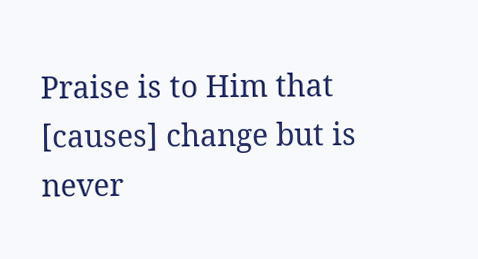Praise is to Him that [causes] change but is never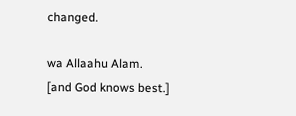changed.

wa Allaahu Alam.
[and God knows best.]